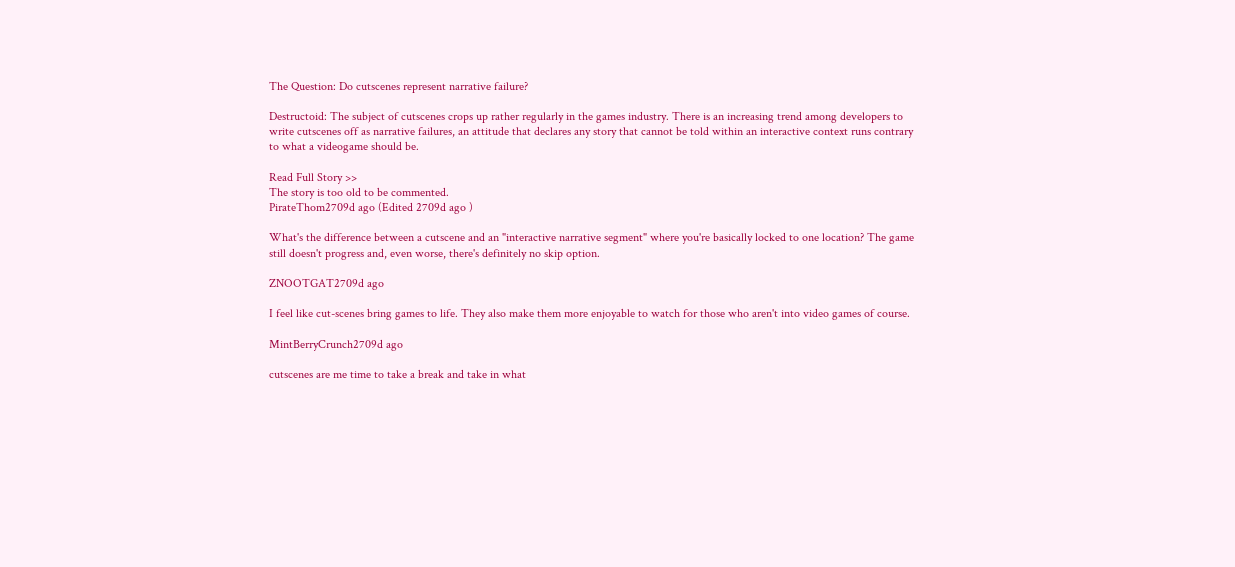The Question: Do cutscenes represent narrative failure?

Destructoid: The subject of cutscenes crops up rather regularly in the games industry. There is an increasing trend among developers to write cutscenes off as narrative failures, an attitude that declares any story that cannot be told within an interactive context runs contrary to what a videogame should be.

Read Full Story >>
The story is too old to be commented.
PirateThom2709d ago (Edited 2709d ago )

What's the difference between a cutscene and an "interactive narrative segment" where you're basically locked to one location? The game still doesn't progress and, even worse, there's definitely no skip option.

ZNOOTGAT2709d ago

I feel like cut-scenes bring games to life. They also make them more enjoyable to watch for those who aren't into video games of course.

MintBerryCrunch2709d ago

cutscenes are me time to take a break and take in what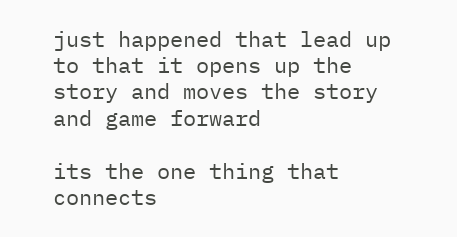just happened that lead up to that it opens up the story and moves the story and game forward

its the one thing that connects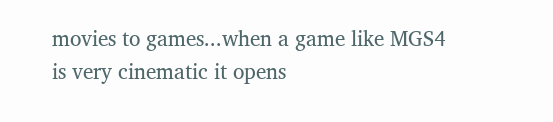movies to games...when a game like MGS4 is very cinematic it opens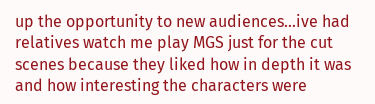up the opportunity to new audiences...ive had relatives watch me play MGS just for the cut scenes because they liked how in depth it was and how interesting the characters were